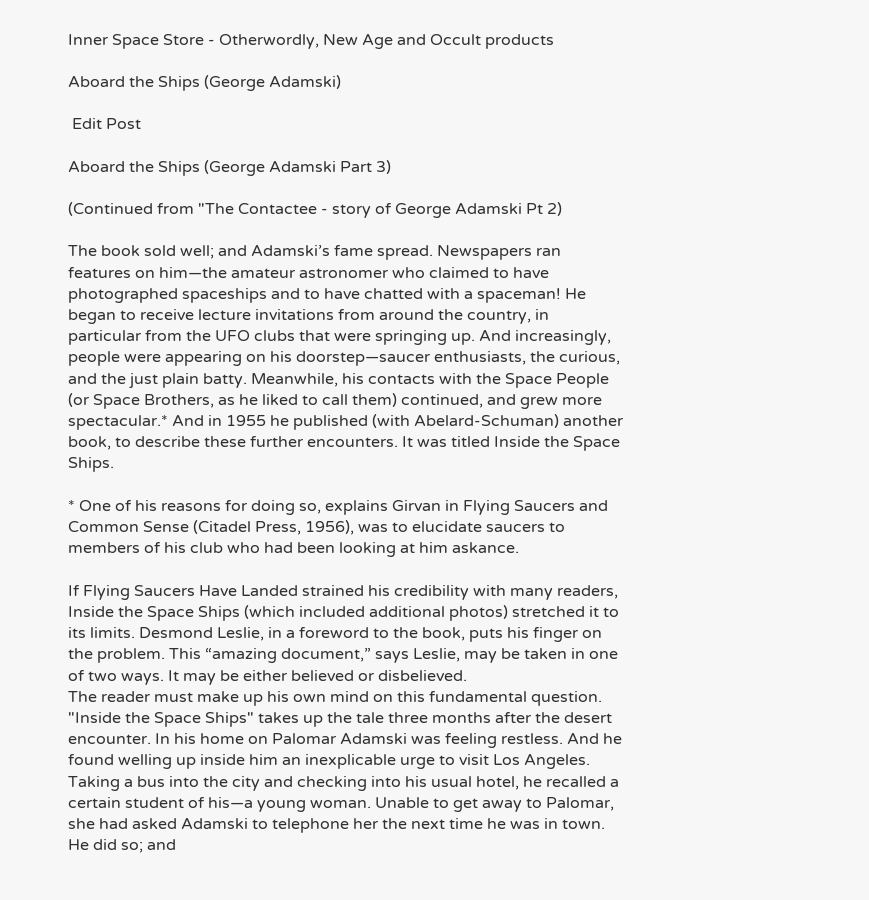Inner Space Store - Otherwordly, New Age and Occult products

Aboard the Ships (George Adamski)

 Edit Post

Aboard the Ships (George Adamski Part 3)

(Continued from "The Contactee - story of George Adamski Pt 2)

The book sold well; and Adamski’s fame spread. Newspapers ran features on him—the amateur astronomer who claimed to have photographed spaceships and to have chatted with a spaceman! He began to receive lecture invitations from around the country, in particular from the UFO clubs that were springing up. And increasingly, people were appearing on his doorstep—saucer enthusiasts, the curious, and the just plain batty. Meanwhile, his contacts with the Space People (or Space Brothers, as he liked to call them) continued, and grew more spectacular.* And in 1955 he published (with Abelard-Schuman) another book, to describe these further encounters. It was titled Inside the Space Ships.

* One of his reasons for doing so, explains Girvan in Flying Saucers and Common Sense (Citadel Press, 1956), was to elucidate saucers to members of his club who had been looking at him askance.

If Flying Saucers Have Landed strained his credibility with many readers, Inside the Space Ships (which included additional photos) stretched it to its limits. Desmond Leslie, in a foreword to the book, puts his finger on the problem. This “amazing document,” says Leslie, may be taken in one of two ways. It may be either believed or disbelieved.
The reader must make up his own mind on this fundamental question.
"Inside the Space Ships" takes up the tale three months after the desert encounter. In his home on Palomar Adamski was feeling restless. And he found welling up inside him an inexplicable urge to visit Los Angeles.
Taking a bus into the city and checking into his usual hotel, he recalled a certain student of his—a young woman. Unable to get away to Palomar, she had asked Adamski to telephone her the next time he was in town. He did so; and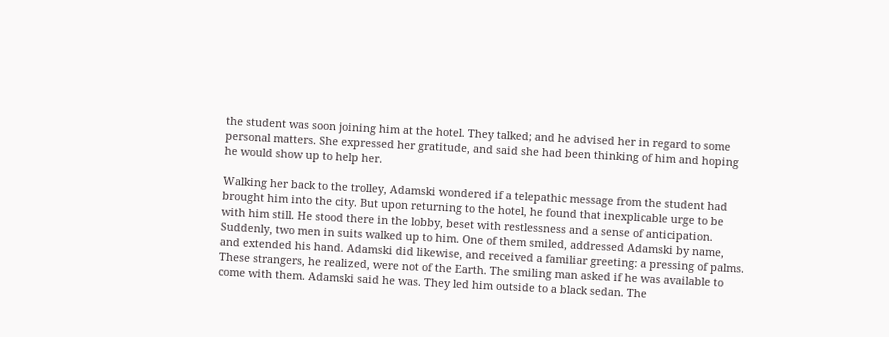the student was soon joining him at the hotel. They talked; and he advised her in regard to some personal matters. She expressed her gratitude, and said she had been thinking of him and hoping he would show up to help her.

Walking her back to the trolley, Adamski wondered if a telepathic message from the student had brought him into the city. But upon returning to the hotel, he found that inexplicable urge to be with him still. He stood there in the lobby, beset with restlessness and a sense of anticipation. Suddenly, two men in suits walked up to him. One of them smiled, addressed Adamski by name, and extended his hand. Adamski did likewise, and received a familiar greeting: a pressing of palms. These strangers, he realized, were not of the Earth. The smiling man asked if he was available to come with them. Adamski said he was. They led him outside to a black sedan. The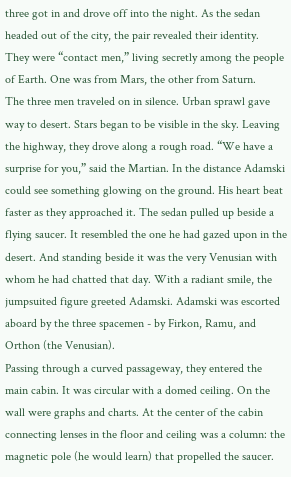three got in and drove off into the night. As the sedan headed out of the city, the pair revealed their identity.
They were “contact men,” living secretly among the people of Earth. One was from Mars, the other from Saturn.
The three men traveled on in silence. Urban sprawl gave way to desert. Stars began to be visible in the sky. Leaving the highway, they drove along a rough road. “We have a surprise for you,” said the Martian. In the distance Adamski could see something glowing on the ground. His heart beat faster as they approached it. The sedan pulled up beside a flying saucer. It resembled the one he had gazed upon in the desert. And standing beside it was the very Venusian with whom he had chatted that day. With a radiant smile, the jumpsuited figure greeted Adamski. Adamski was escorted aboard by the three spacemen - by Firkon, Ramu, and Orthon (the Venusian).
Passing through a curved passageway, they entered the main cabin. It was circular with a domed ceiling. On the wall were graphs and charts. At the center of the cabin connecting lenses in the floor and ceiling was a column: the magnetic pole (he would learn) that propelled the saucer.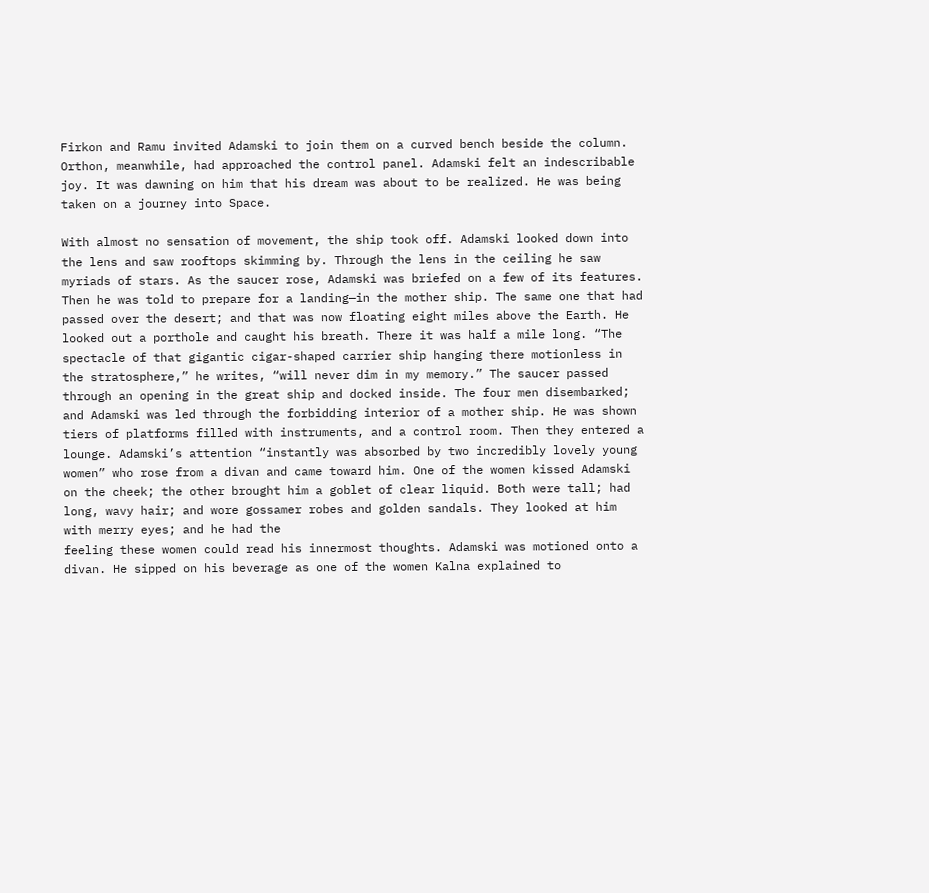Firkon and Ramu invited Adamski to join them on a curved bench beside the column. Orthon, meanwhile, had approached the control panel. Adamski felt an indescribable joy. It was dawning on him that his dream was about to be realized. He was being taken on a journey into Space.

With almost no sensation of movement, the ship took off. Adamski looked down into the lens and saw rooftops skimming by. Through the lens in the ceiling he saw myriads of stars. As the saucer rose, Adamski was briefed on a few of its features. Then he was told to prepare for a landing—in the mother ship. The same one that had passed over the desert; and that was now floating eight miles above the Earth. He looked out a porthole and caught his breath. There it was half a mile long. “The spectacle of that gigantic cigar-shaped carrier ship hanging there motionless in the stratosphere,” he writes, “will never dim in my memory.” The saucer passed through an opening in the great ship and docked inside. The four men disembarked; and Adamski was led through the forbidding interior of a mother ship. He was shown tiers of platforms filled with instruments, and a control room. Then they entered a lounge. Adamski’s attention “instantly was absorbed by two incredibly lovely young women” who rose from a divan and came toward him. One of the women kissed Adamski on the cheek; the other brought him a goblet of clear liquid. Both were tall; had long, wavy hair; and wore gossamer robes and golden sandals. They looked at him with merry eyes; and he had the
feeling these women could read his innermost thoughts. Adamski was motioned onto a divan. He sipped on his beverage as one of the women Kalna explained to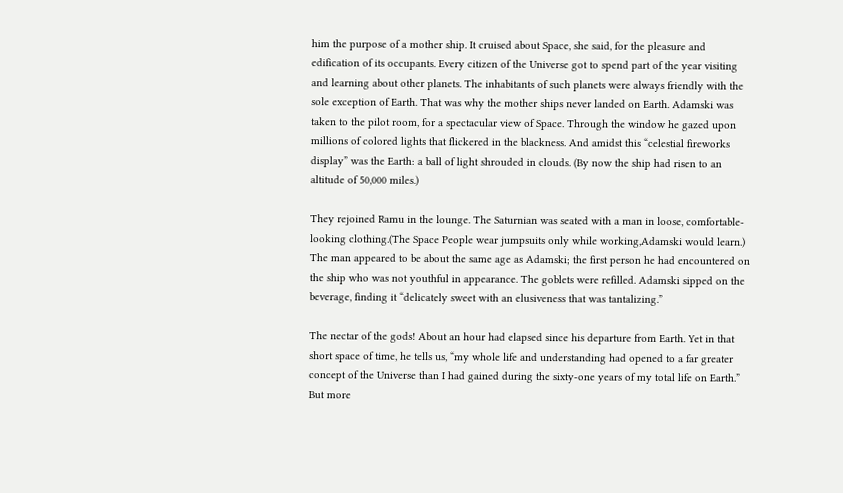him the purpose of a mother ship. It cruised about Space, she said, for the pleasure and edification of its occupants. Every citizen of the Universe got to spend part of the year visiting and learning about other planets. The inhabitants of such planets were always friendly with the sole exception of Earth. That was why the mother ships never landed on Earth. Adamski was taken to the pilot room, for a spectacular view of Space. Through the window he gazed upon millions of colored lights that flickered in the blackness. And amidst this “celestial fireworks display” was the Earth: a ball of light shrouded in clouds. (By now the ship had risen to an altitude of 50,000 miles.)

They rejoined Ramu in the lounge. The Saturnian was seated with a man in loose, comfortable-looking clothing.(The Space People wear jumpsuits only while working,Adamski would learn.) The man appeared to be about the same age as Adamski; the first person he had encountered on the ship who was not youthful in appearance. The goblets were refilled. Adamski sipped on the beverage, finding it “delicately sweet with an elusiveness that was tantalizing.”

The nectar of the gods! About an hour had elapsed since his departure from Earth. Yet in that short space of time, he tells us, “my whole life and understanding had opened to a far greater concept of the Universe than I had gained during the sixty-one years of my total life on Earth.” But more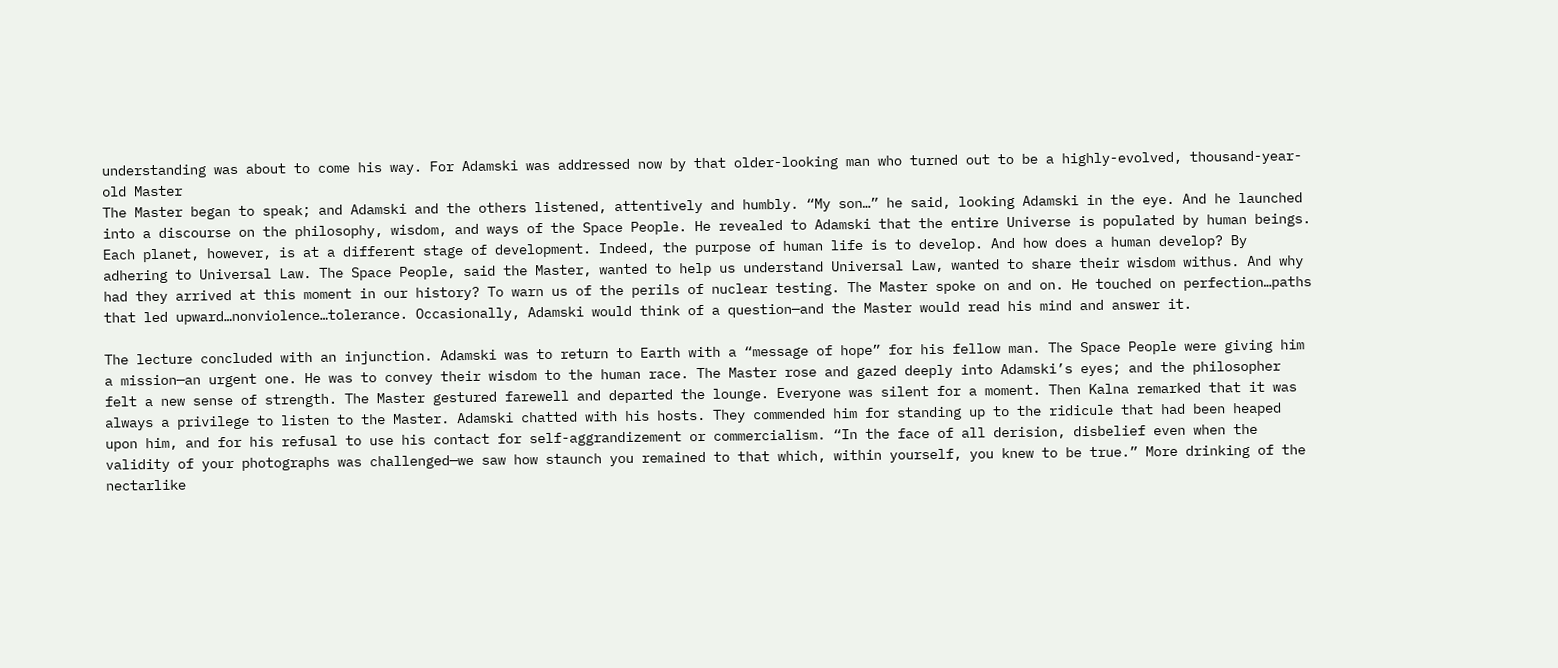understanding was about to come his way. For Adamski was addressed now by that older-looking man who turned out to be a highly-evolved, thousand-year-old Master
The Master began to speak; and Adamski and the others listened, attentively and humbly. “My son…” he said, looking Adamski in the eye. And he launched into a discourse on the philosophy, wisdom, and ways of the Space People. He revealed to Adamski that the entire Universe is populated by human beings. Each planet, however, is at a different stage of development. Indeed, the purpose of human life is to develop. And how does a human develop? By adhering to Universal Law. The Space People, said the Master, wanted to help us understand Universal Law, wanted to share their wisdom withus. And why had they arrived at this moment in our history? To warn us of the perils of nuclear testing. The Master spoke on and on. He touched on perfection…paths that led upward…nonviolence…tolerance. Occasionally, Adamski would think of a question—and the Master would read his mind and answer it.

The lecture concluded with an injunction. Adamski was to return to Earth with a “message of hope” for his fellow man. The Space People were giving him a mission—an urgent one. He was to convey their wisdom to the human race. The Master rose and gazed deeply into Adamski’s eyes; and the philosopher felt a new sense of strength. The Master gestured farewell and departed the lounge. Everyone was silent for a moment. Then Kalna remarked that it was always a privilege to listen to the Master. Adamski chatted with his hosts. They commended him for standing up to the ridicule that had been heaped upon him, and for his refusal to use his contact for self-aggrandizement or commercialism. “In the face of all derision, disbelief even when the validity of your photographs was challenged—we saw how staunch you remained to that which, within yourself, you knew to be true.” More drinking of the nectarlike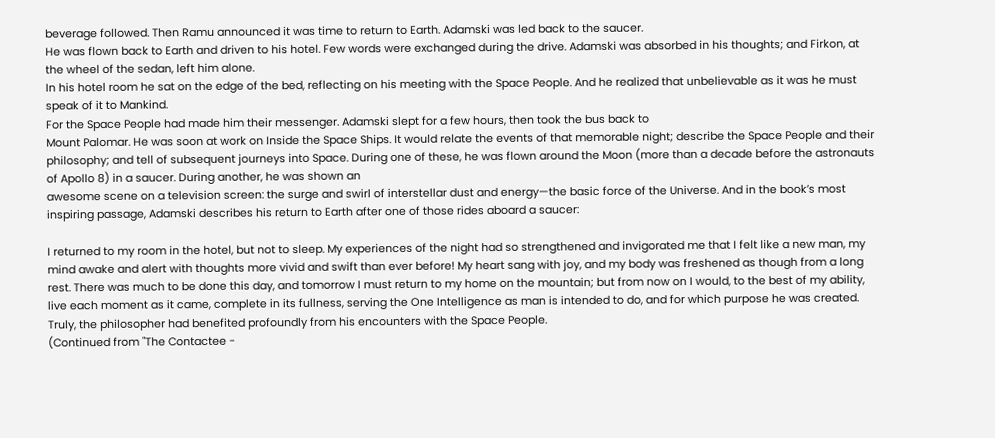beverage followed. Then Ramu announced it was time to return to Earth. Adamski was led back to the saucer.
He was flown back to Earth and driven to his hotel. Few words were exchanged during the drive. Adamski was absorbed in his thoughts; and Firkon, at the wheel of the sedan, left him alone.
In his hotel room he sat on the edge of the bed, reflecting on his meeting with the Space People. And he realized that unbelievable as it was he must speak of it to Mankind.
For the Space People had made him their messenger. Adamski slept for a few hours, then took the bus back to
Mount Palomar. He was soon at work on Inside the Space Ships. It would relate the events of that memorable night; describe the Space People and their philosophy; and tell of subsequent journeys into Space. During one of these, he was flown around the Moon (more than a decade before the astronauts of Apollo 8) in a saucer. During another, he was shown an
awesome scene on a television screen: the surge and swirl of interstellar dust and energy—the basic force of the Universe. And in the book’s most inspiring passage, Adamski describes his return to Earth after one of those rides aboard a saucer:

I returned to my room in the hotel, but not to sleep. My experiences of the night had so strengthened and invigorated me that I felt like a new man, my mind awake and alert with thoughts more vivid and swift than ever before! My heart sang with joy, and my body was freshened as though from a long rest. There was much to be done this day, and tomorrow I must return to my home on the mountain; but from now on I would, to the best of my ability, live each moment as it came, complete in its fullness, serving the One Intelligence as man is intended to do, and for which purpose he was created. Truly, the philosopher had benefited profoundly from his encounters with the Space People.
(Continued from "The Contactee -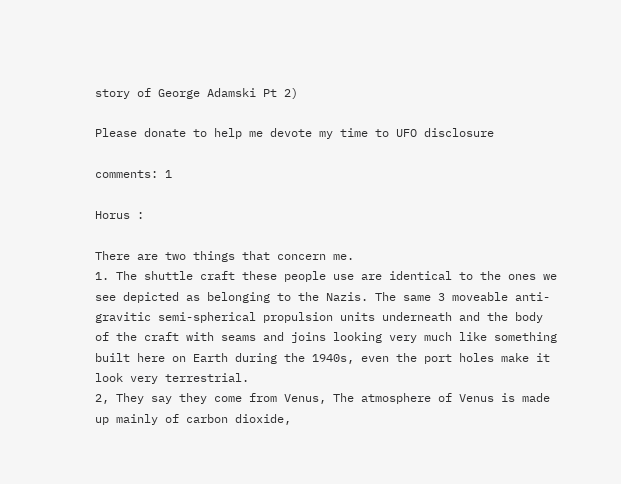story of George Adamski Pt 2)

Please donate to help me devote my time to UFO disclosure

comments: 1

Horus :

There are two things that concern me.
1. The shuttle craft these people use are identical to the ones we see depicted as belonging to the Nazis. The same 3 moveable anti-gravitic semi-spherical propulsion units underneath and the body of the craft with seams and joins looking very much like something built here on Earth during the 1940s, even the port holes make it look very terrestrial.
2, They say they come from Venus, The atmosphere of Venus is made up mainly of carbon dioxide,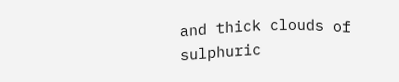and thick clouds of sulphuric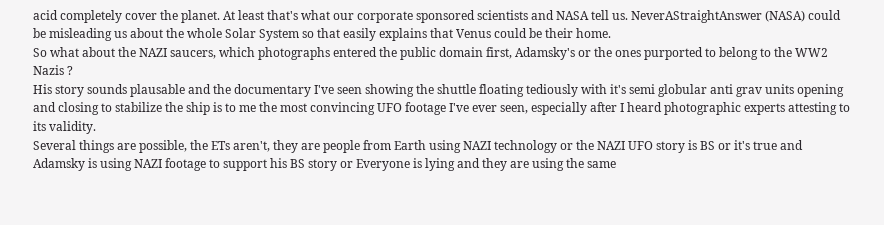acid completely cover the planet. At least that's what our corporate sponsored scientists and NASA tell us. NeverAStraightAnswer (NASA) could be misleading us about the whole Solar System so that easily explains that Venus could be their home.
So what about the NAZI saucers, which photographs entered the public domain first, Adamsky's or the ones purported to belong to the WW2 Nazis ?
His story sounds plausable and the documentary I've seen showing the shuttle floating tediously with it's semi globular anti grav units opening and closing to stabilize the ship is to me the most convincing UFO footage I've ever seen, especially after I heard photographic experts attesting to its validity.
Several things are possible, the ETs aren't, they are people from Earth using NAZI technology or the NAZI UFO story is BS or it's true and Adamsky is using NAZI footage to support his BS story or Everyone is lying and they are using the same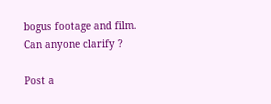bogus footage and film.
Can anyone clarify ?

Post a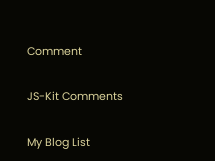Comment

JS-Kit Comments

My Blog List